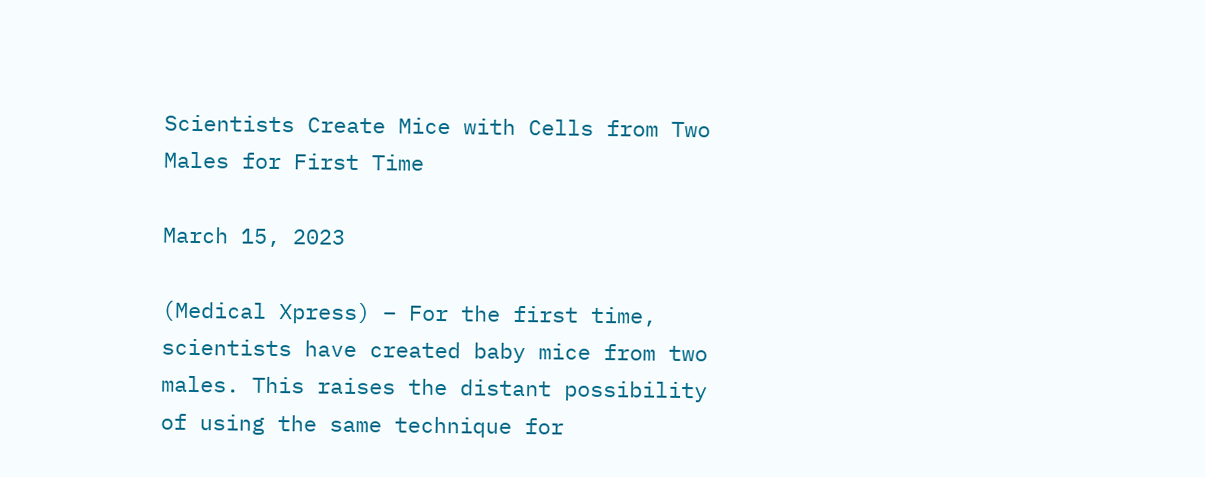Scientists Create Mice with Cells from Two Males for First Time

March 15, 2023

(Medical Xpress) – For the first time, scientists have created baby mice from two males. This raises the distant possibility of using the same technique for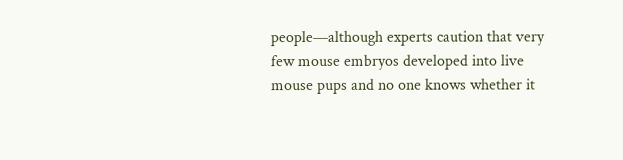people—although experts caution that very few mouse embryos developed into live mouse pups and no one knows whether it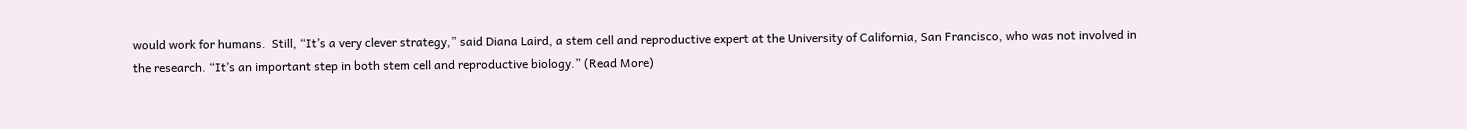would work for humans.  Still, “It’s a very clever strategy,” said Diana Laird, a stem cell and reproductive expert at the University of California, San Francisco, who was not involved in the research. “It’s an important step in both stem cell and reproductive biology.” (Read More)